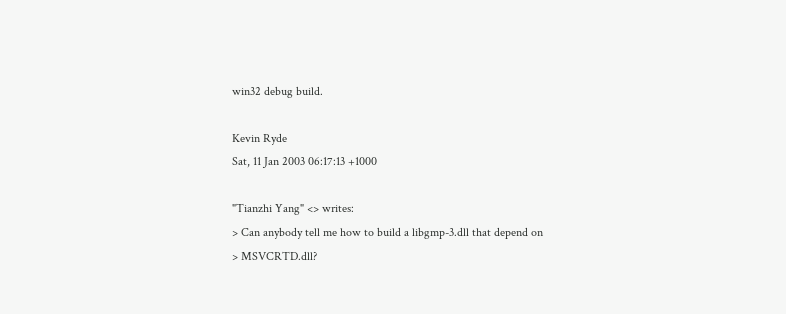win32 debug build.

Kevin Ryde
Sat, 11 Jan 2003 06:17:13 +1000

"Tianzhi Yang" <> writes:
> Can anybody tell me how to build a libgmp-3.dll that depend on
> MSVCRTD.dll?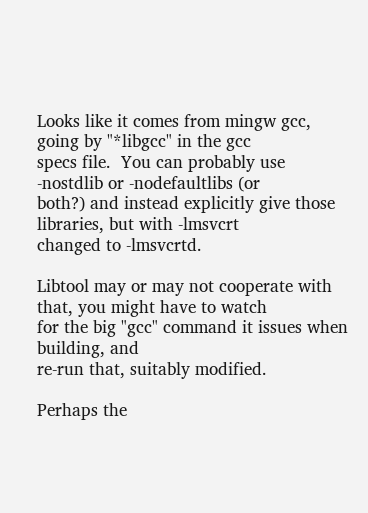Looks like it comes from mingw gcc, going by "*libgcc" in the gcc
specs file.  You can probably use -nostdlib or -nodefaultlibs (or
both?) and instead explicitly give those libraries, but with -lmsvcrt
changed to -lmsvcrtd.

Libtool may or may not cooperate with that, you might have to watch
for the big "gcc" command it issues when building, and
re-run that, suitably modified.

Perhaps the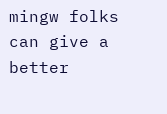mingw folks can give a better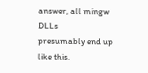answer, all mingw DLLs
presumably end up like this.